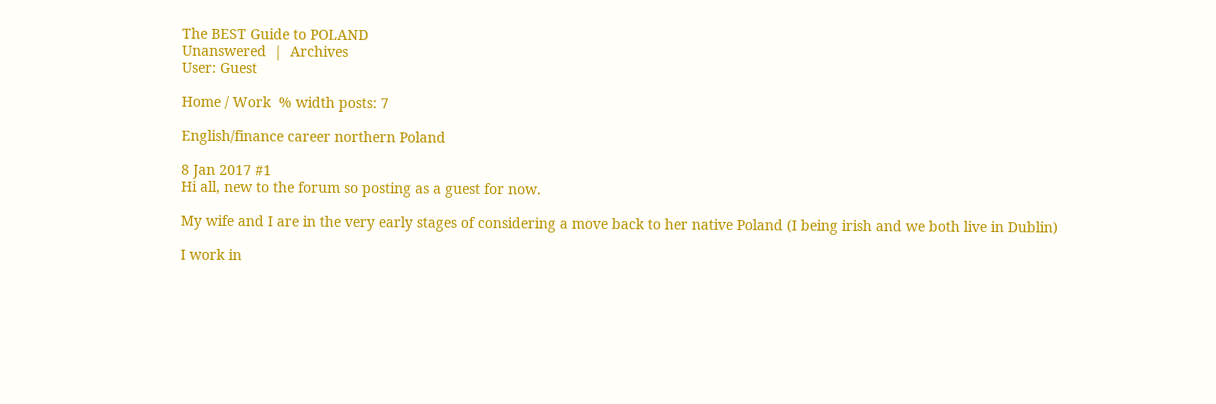The BEST Guide to POLAND
Unanswered  |  Archives
User: Guest

Home / Work  % width posts: 7

English/finance career northern Poland

8 Jan 2017 #1
Hi all, new to the forum so posting as a guest for now.

My wife and I are in the very early stages of considering a move back to her native Poland (I being irish and we both live in Dublin)

I work in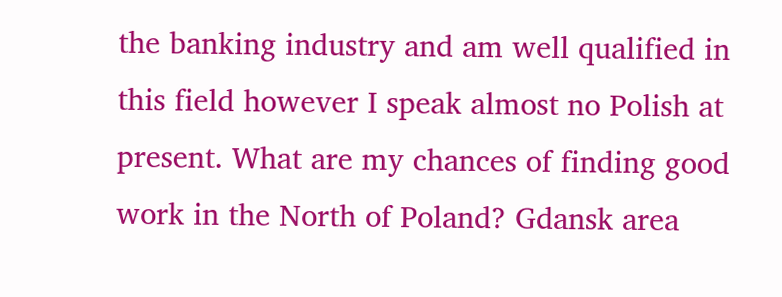the banking industry and am well qualified in this field however I speak almost no Polish at present. What are my chances of finding good work in the North of Poland? Gdansk area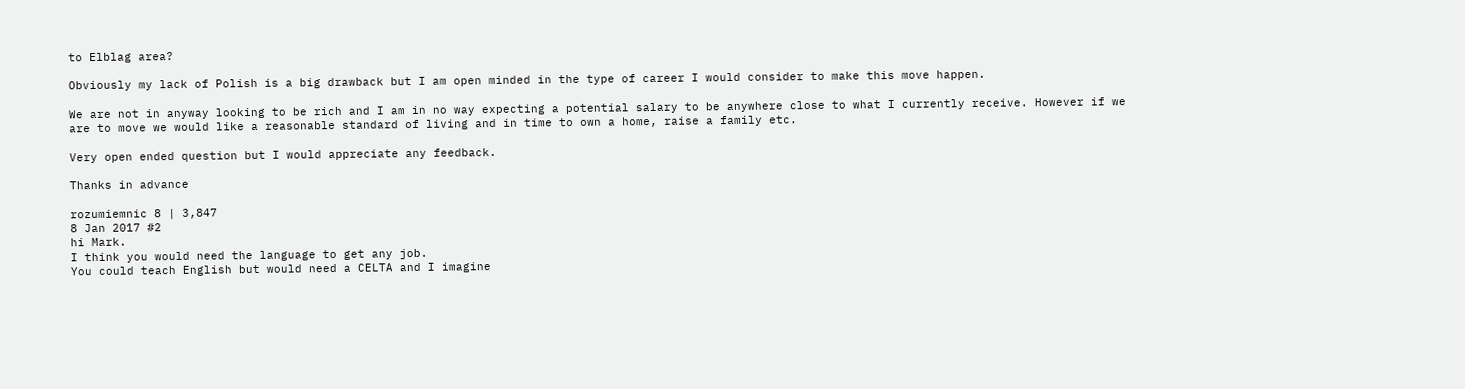to Elblag area?

Obviously my lack of Polish is a big drawback but I am open minded in the type of career I would consider to make this move happen.

We are not in anyway looking to be rich and I am in no way expecting a potential salary to be anywhere close to what I currently receive. However if we are to move we would like a reasonable standard of living and in time to own a home, raise a family etc.

Very open ended question but I would appreciate any feedback.

Thanks in advance

rozumiemnic 8 | 3,847
8 Jan 2017 #2
hi Mark.
I think you would need the language to get any job.
You could teach English but would need a CELTA and I imagine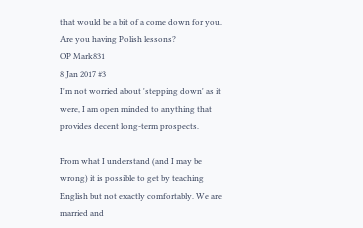that would be a bit of a come down for you.
Are you having Polish lessons?
OP Mark831
8 Jan 2017 #3
I'm not worried about 'stepping down' as it were, I am open minded to anything that provides decent long-term prospects.

From what I understand (and I may be wrong) it is possible to get by teaching English but not exactly comfortably. We are married and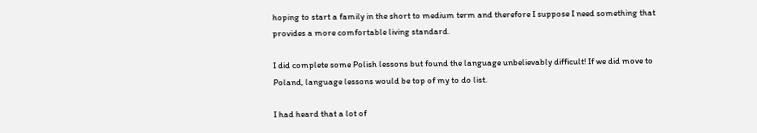hoping to start a family in the short to medium term and therefore I suppose I need something that provides a more comfortable living standard.

I did complete some Polish lessons but found the language unbelievably difficult! If we did move to Poland, language lessons would be top of my to do list.

I had heard that a lot of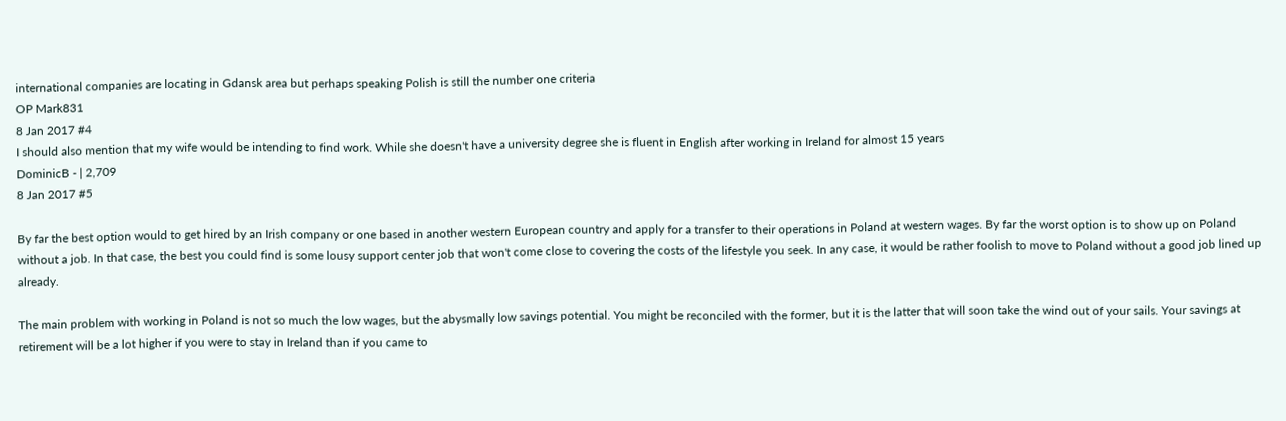international companies are locating in Gdansk area but perhaps speaking Polish is still the number one criteria
OP Mark831
8 Jan 2017 #4
I should also mention that my wife would be intending to find work. While she doesn't have a university degree she is fluent in English after working in Ireland for almost 15 years
DominicB - | 2,709
8 Jan 2017 #5

By far the best option would to get hired by an Irish company or one based in another western European country and apply for a transfer to their operations in Poland at western wages. By far the worst option is to show up on Poland without a job. In that case, the best you could find is some lousy support center job that won't come close to covering the costs of the lifestyle you seek. In any case, it would be rather foolish to move to Poland without a good job lined up already.

The main problem with working in Poland is not so much the low wages, but the abysmally low savings potential. You might be reconciled with the former, but it is the latter that will soon take the wind out of your sails. Your savings at retirement will be a lot higher if you were to stay in Ireland than if you came to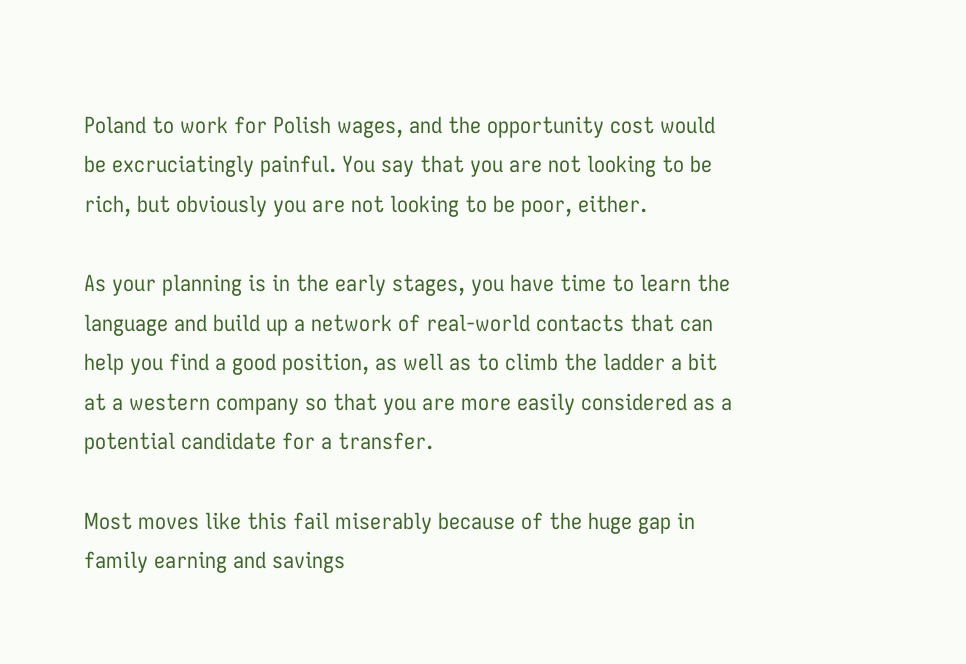Poland to work for Polish wages, and the opportunity cost would be excruciatingly painful. You say that you are not looking to be rich, but obviously you are not looking to be poor, either.

As your planning is in the early stages, you have time to learn the language and build up a network of real-world contacts that can help you find a good position, as well as to climb the ladder a bit at a western company so that you are more easily considered as a potential candidate for a transfer.

Most moves like this fail miserably because of the huge gap in family earning and savings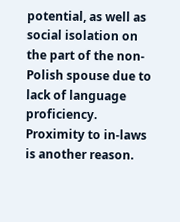potential, as well as social isolation on the part of the non-Polish spouse due to lack of language proficiency. Proximity to in-laws is another reason.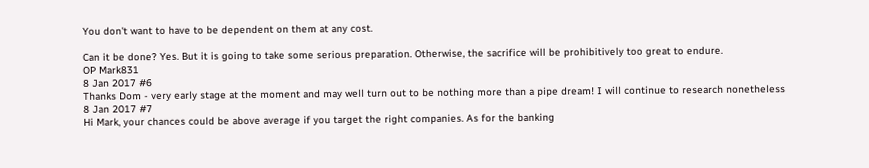You don't want to have to be dependent on them at any cost.

Can it be done? Yes. But it is going to take some serious preparation. Otherwise, the sacrifice will be prohibitively too great to endure.
OP Mark831
8 Jan 2017 #6
Thanks Dom - very early stage at the moment and may well turn out to be nothing more than a pipe dream! I will continue to research nonetheless
8 Jan 2017 #7
Hi Mark, your chances could be above average if you target the right companies. As for the banking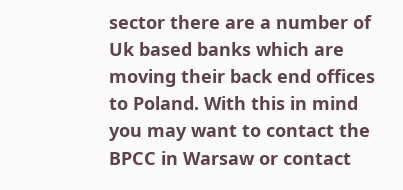sector there are a number of Uk based banks which are moving their back end offices to Poland. With this in mind you may want to contact the BPCC in Warsaw or contact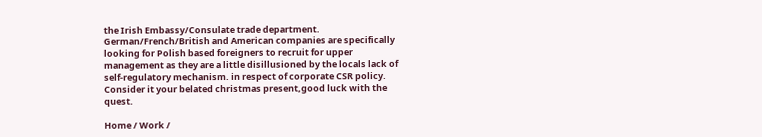the Irish Embassy/Consulate trade department. German/French/British and American companies are specifically looking for Polish based foreigners to recruit for upper management as they are a little disillusioned by the locals lack of self-regulatory mechanism. in respect of corporate CSR policy. Consider it your belated christmas present,good luck with the quest.

Home / Work /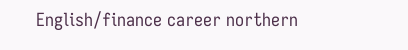English/finance career northern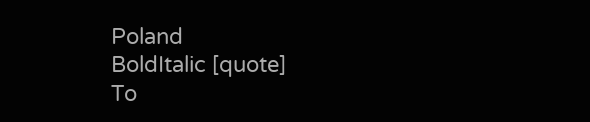Poland
BoldItalic [quote]
To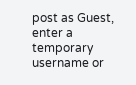post as Guest, enter a temporary username or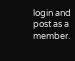login and post as a member.